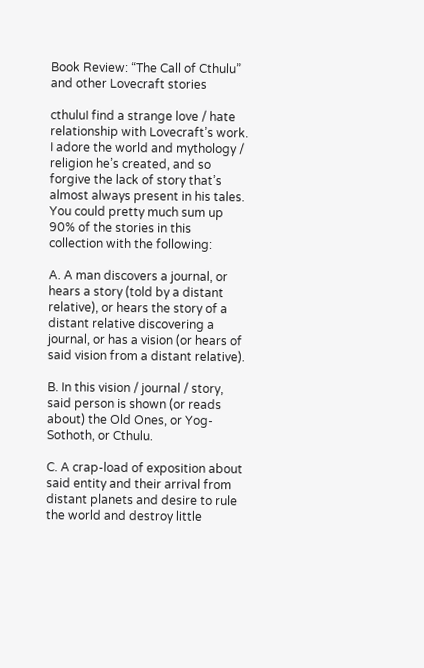Book Review: “The Call of Cthulu” and other Lovecraft stories

cthuluI find a strange love / hate relationship with Lovecraft’s work. I adore the world and mythology / religion he’s created, and so forgive the lack of story that’s almost always present in his tales. You could pretty much sum up 90% of the stories in this collection with the following:

A. A man discovers a journal, or hears a story (told by a distant relative), or hears the story of a distant relative discovering a journal, or has a vision (or hears of said vision from a distant relative).

B. In this vision / journal / story, said person is shown (or reads about) the Old Ones, or Yog-Sothoth, or Cthulu.

C. A crap-load of exposition about said entity and their arrival from distant planets and desire to rule the world and destroy little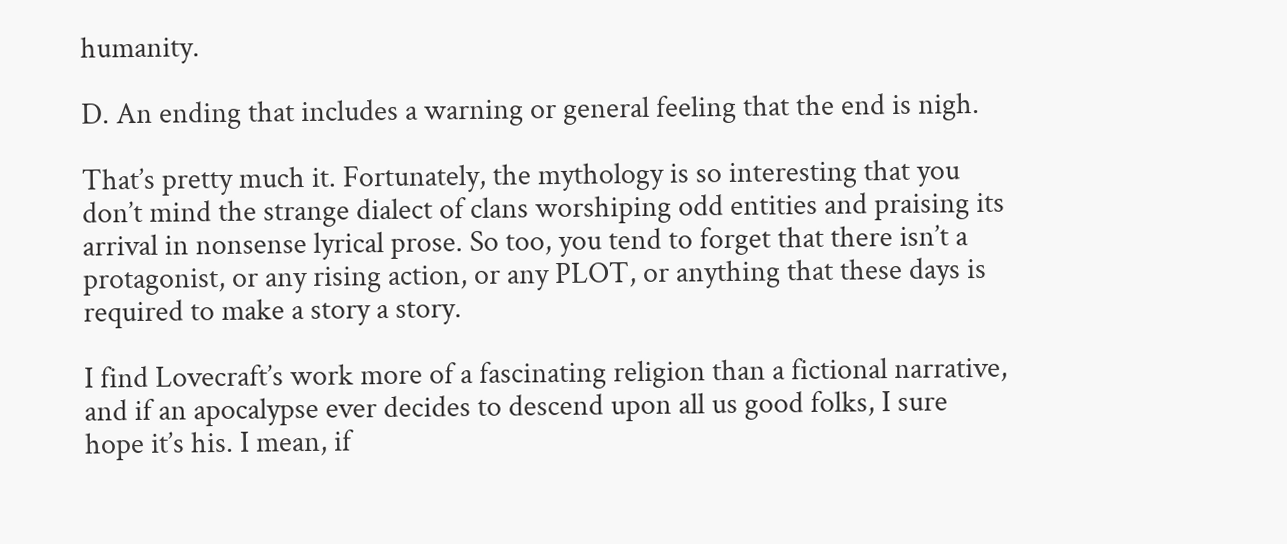humanity.

D. An ending that includes a warning or general feeling that the end is nigh.

That’s pretty much it. Fortunately, the mythology is so interesting that you don’t mind the strange dialect of clans worshiping odd entities and praising its arrival in nonsense lyrical prose. So too, you tend to forget that there isn’t a protagonist, or any rising action, or any PLOT, or anything that these days is required to make a story a story.

I find Lovecraft’s work more of a fascinating religion than a fictional narrative, and if an apocalypse ever decides to descend upon all us good folks, I sure hope it’s his. I mean, if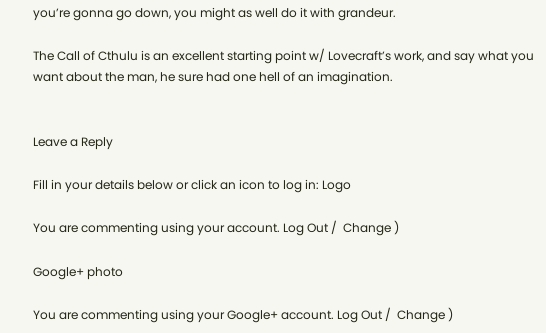you’re gonna go down, you might as well do it with grandeur.

The Call of Cthulu is an excellent starting point w/ Lovecraft’s work, and say what you want about the man, he sure had one hell of an imagination.


Leave a Reply

Fill in your details below or click an icon to log in: Logo

You are commenting using your account. Log Out /  Change )

Google+ photo

You are commenting using your Google+ account. Log Out /  Change )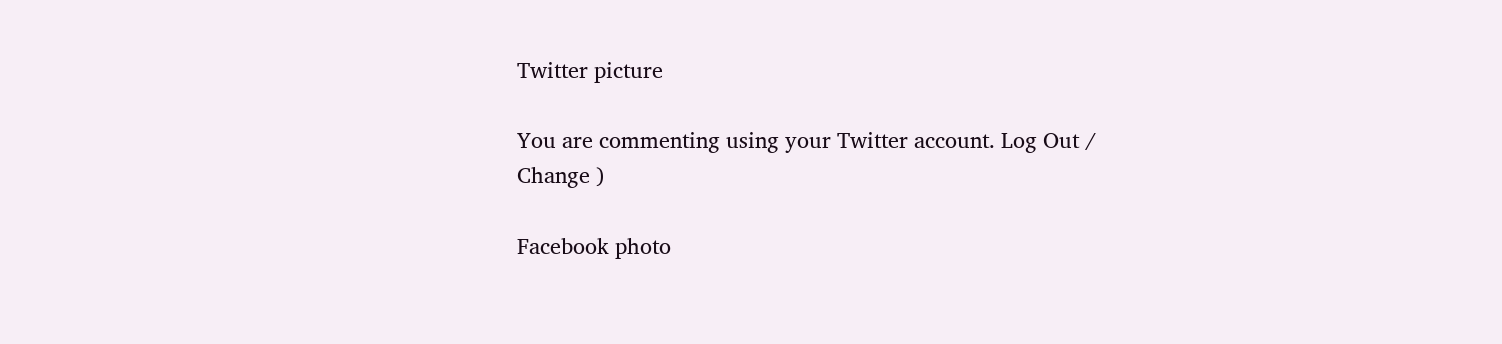Twitter picture

You are commenting using your Twitter account. Log Out /  Change )

Facebook photo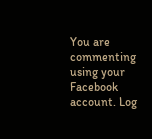You are commenting using your Facebook account. Log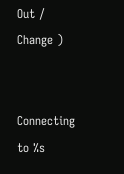Out /  Change )


Connecting to %s